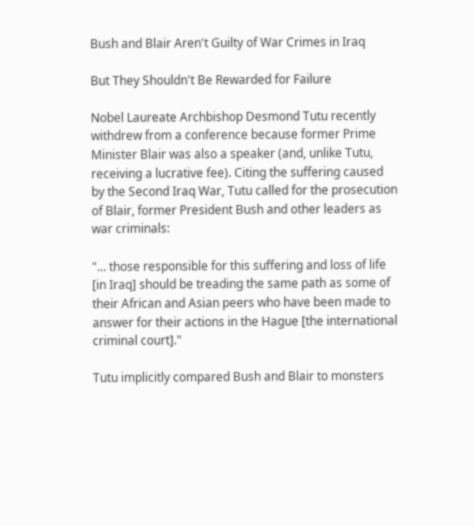Bush and Blair Aren't Guilty of War Crimes in Iraq

But They Shouldn't Be Rewarded for Failure

Nobel Laureate Archbishop Desmond Tutu recently withdrew from a conference because former Prime Minister Blair was also a speaker (and, unlike Tutu, receiving a lucrative fee). Citing the suffering caused by the Second Iraq War, Tutu called for the prosecution of Blair, former President Bush and other leaders as war criminals:

"... those responsible for this suffering and loss of life [in Iraq] should be treading the same path as some of their African and Asian peers who have been made to answer for their actions in the Hague [the international criminal court]."

Tutu implicitly compared Bush and Blair to monsters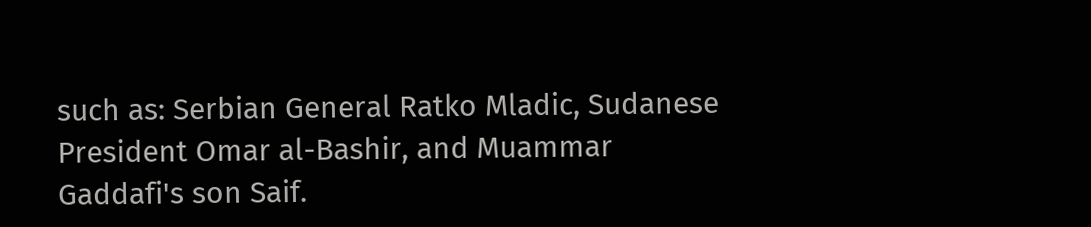such as: Serbian General Ratko Mladic, Sudanese President Omar al-Bashir, and Muammar Gaddafi's son Saif.